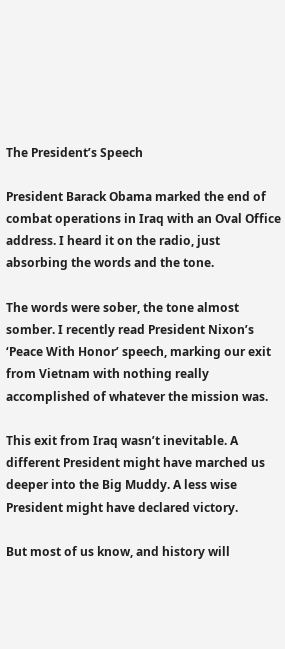The President’s Speech

President Barack Obama marked the end of combat operations in Iraq with an Oval Office address. I heard it on the radio, just absorbing the words and the tone.

The words were sober, the tone almost somber. I recently read President Nixon’s ‘Peace With Honor’ speech, marking our exit from Vietnam with nothing really accomplished of whatever the mission was.

This exit from Iraq wasn’t inevitable. A different President might have marched us deeper into the Big Muddy. A less wise President might have declared victory.

But most of us know, and history will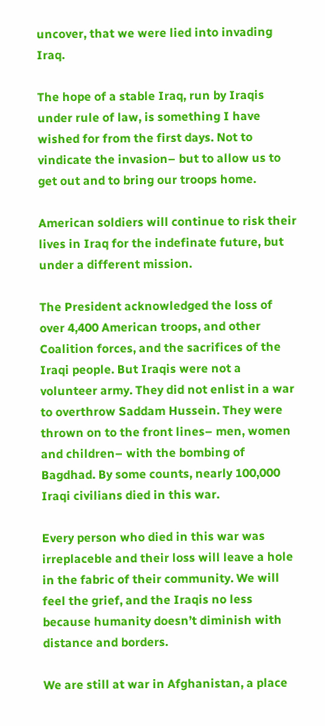uncover, that we were lied into invading Iraq.

The hope of a stable Iraq, run by Iraqis under rule of law, is something I have wished for from the first days. Not to vindicate the invasion– but to allow us to get out and to bring our troops home.

American soldiers will continue to risk their lives in Iraq for the indefinate future, but under a different mission.

The President acknowledged the loss of over 4,400 American troops, and other Coalition forces, and the sacrifices of the Iraqi people. But Iraqis were not a volunteer army. They did not enlist in a war to overthrow Saddam Hussein. They were thrown on to the front lines– men, women and children– with the bombing of Bagdhad. By some counts, nearly 100,000 Iraqi civilians died in this war.

Every person who died in this war was irreplaceble and their loss will leave a hole in the fabric of their community. We will feel the grief, and the Iraqis no less because humanity doesn’t diminish with distance and borders.

We are still at war in Afghanistan, a place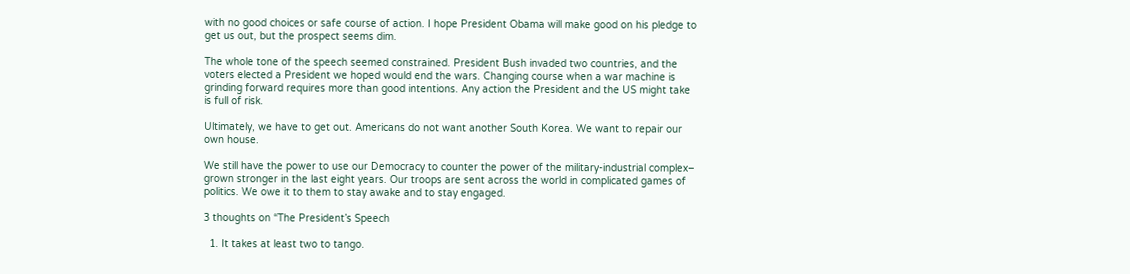with no good choices or safe course of action. I hope President Obama will make good on his pledge to get us out, but the prospect seems dim.

The whole tone of the speech seemed constrained. President Bush invaded two countries, and the voters elected a President we hoped would end the wars. Changing course when a war machine is grinding forward requires more than good intentions. Any action the President and the US might take is full of risk.

Ultimately, we have to get out. Americans do not want another South Korea. We want to repair our own house.

We still have the power to use our Democracy to counter the power of the military-industrial complex– grown stronger in the last eight years. Our troops are sent across the world in complicated games of politics. We owe it to them to stay awake and to stay engaged.

3 thoughts on “The President’s Speech

  1. It takes at least two to tango.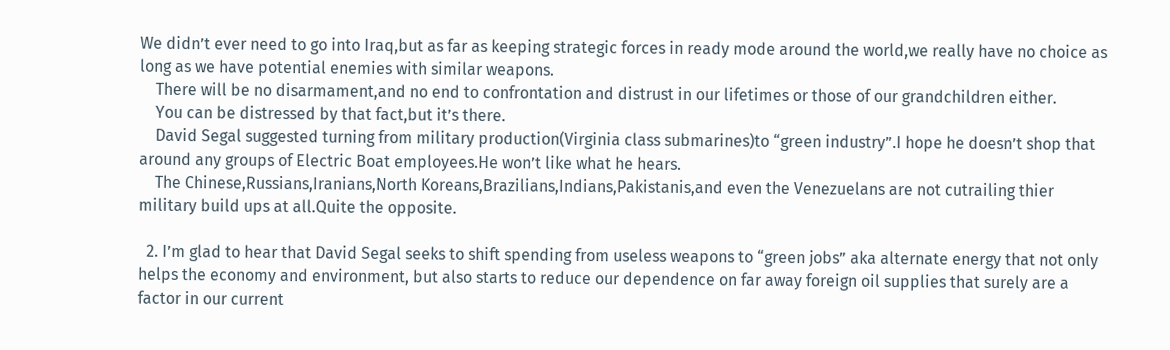We didn’t ever need to go into Iraq,but as far as keeping strategic forces in ready mode around the world,we really have no choice as long as we have potential enemies with similar weapons.
    There will be no disarmament,and no end to confrontation and distrust in our lifetimes or those of our grandchildren either.
    You can be distressed by that fact,but it’s there.
    David Segal suggested turning from military production(Virginia class submarines)to “green industry”.I hope he doesn’t shop that around any groups of Electric Boat employees.He won’t like what he hears.
    The Chinese,Russians,Iranians,North Koreans,Brazilians,Indians,Pakistanis,and even the Venezuelans are not cutrailing thier military build ups at all.Quite the opposite.

  2. I’m glad to hear that David Segal seeks to shift spending from useless weapons to “green jobs” aka alternate energy that not only helps the economy and environment, but also starts to reduce our dependence on far away foreign oil supplies that surely are a factor in our current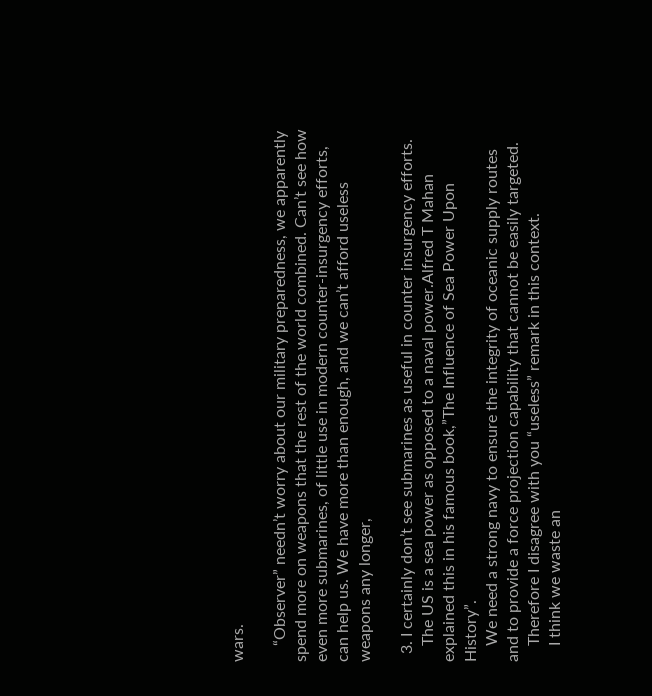wars.

    “Observer” needn’t worry about our military preparedness, we apparently spend more on weapons that the rest of the world combined. Can’t see how even more submarines, of little use in modern counter-insurgency efforts, can help us. We have more than enough, and we can’t afford useless weapons any longer,

  3. I certainly don’t see submarines as useful in counter insurgency efforts.
    The US is a sea power as opposed to a naval power.Alfred T Mahan explained this in his famous book,”The Influence of Sea Power Upon History”.
    We need a strong navy to ensure the integrity of oceanic supply routes and to provide a force projection capability that cannot be easily targeted.
    Therefore I disagree with you “useless” remark in this context.
    I think we waste an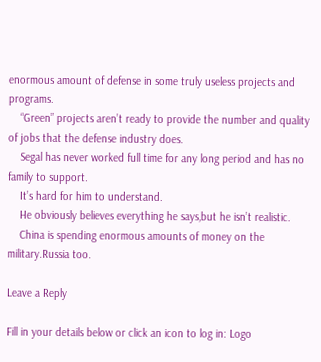enormous amount of defense in some truly useless projects and programs.
    “Green” projects aren’t ready to provide the number and quality of jobs that the defense industry does.
    Segal has never worked full time for any long period and has no family to support.
    It’s hard for him to understand.
    He obviously believes everything he says,but he isn’t realistic.
    China is spending enormous amounts of money on the military.Russia too.

Leave a Reply

Fill in your details below or click an icon to log in: Logo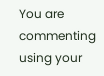You are commenting using your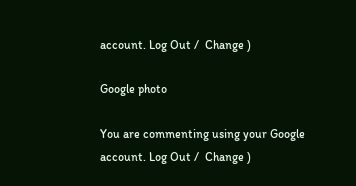account. Log Out /  Change )

Google photo

You are commenting using your Google account. Log Out /  Change )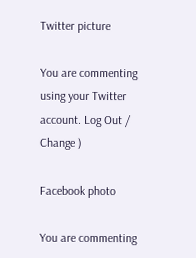Twitter picture

You are commenting using your Twitter account. Log Out /  Change )

Facebook photo

You are commenting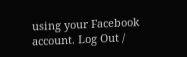using your Facebook account. Log Out /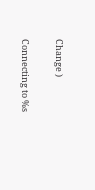Change )

Connecting to %s